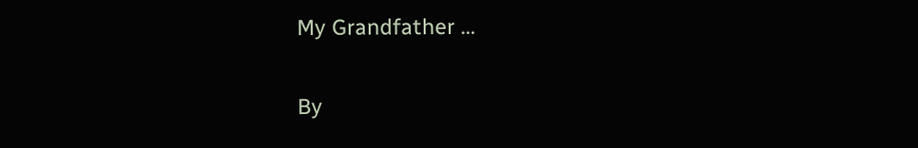My Grandfather …

By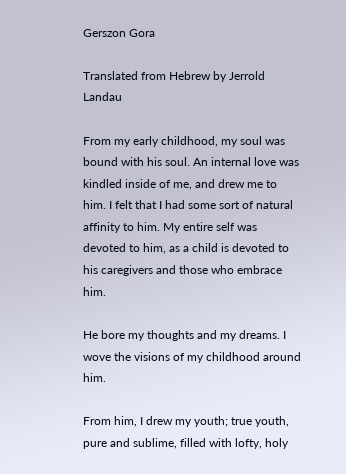Gerszon Gora

Translated from Hebrew by Jerrold Landau

From my early childhood, my soul was bound with his soul. An internal love was kindled inside of me, and drew me to him. I felt that I had some sort of natural affinity to him. My entire self was devoted to him, as a child is devoted to his caregivers and those who embrace him.

He bore my thoughts and my dreams. I wove the visions of my childhood around him.

From him, I drew my youth; true youth, pure and sublime, filled with lofty, holy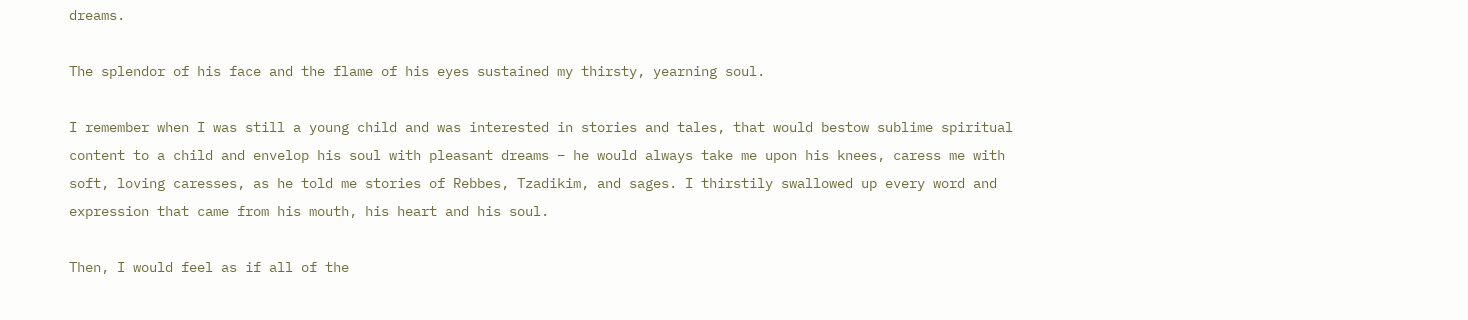dreams.

The splendor of his face and the flame of his eyes sustained my thirsty, yearning soul.

I remember when I was still a young child and was interested in stories and tales, that would bestow sublime spiritual content to a child and envelop his soul with pleasant dreams – he would always take me upon his knees, caress me with soft, loving caresses, as he told me stories of Rebbes, Tzadikim, and sages. I thirstily swallowed up every word and expression that came from his mouth, his heart and his soul.

Then, I would feel as if all of the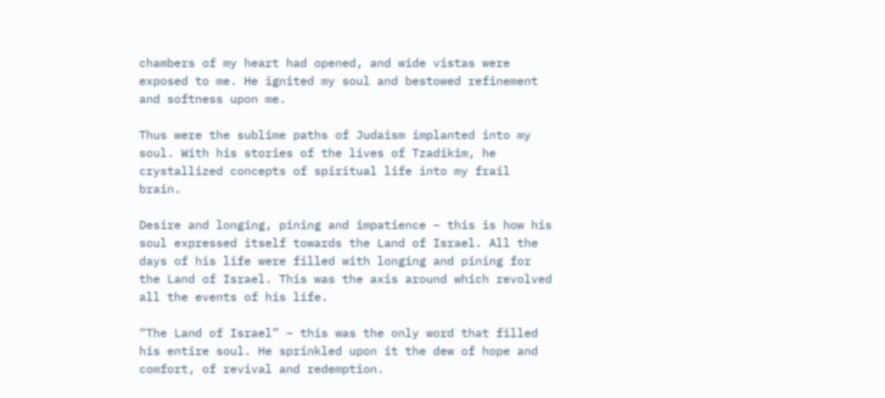chambers of my heart had opened, and wide vistas were exposed to me. He ignited my soul and bestowed refinement and softness upon me.

Thus were the sublime paths of Judaism implanted into my soul. With his stories of the lives of Tzadikim, he crystallized concepts of spiritual life into my frail brain.

Desire and longing, pining and impatience – this is how his soul expressed itself towards the Land of Israel. All the days of his life were filled with longing and pining for the Land of Israel. This was the axis around which revolved all the events of his life.

“The Land of Israel” – this was the only word that filled his entire soul. He sprinkled upon it the dew of hope and comfort, of revival and redemption.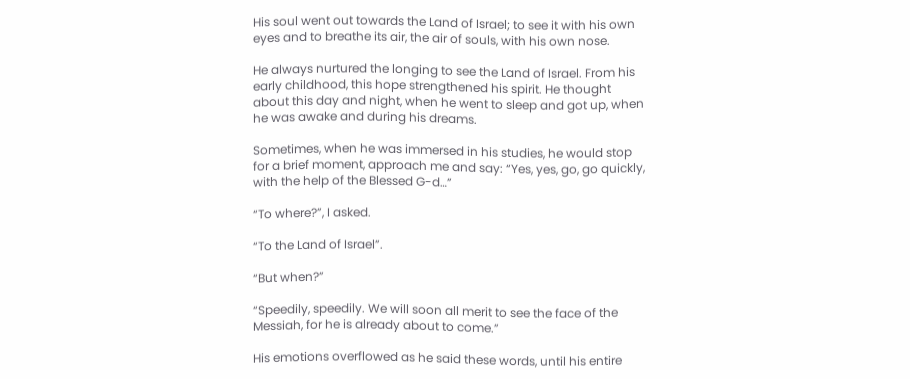His soul went out towards the Land of Israel; to see it with his own eyes and to breathe its air, the air of souls, with his own nose.

He always nurtured the longing to see the Land of Israel. From his early childhood, this hope strengthened his spirit. He thought about this day and night, when he went to sleep and got up, when he was awake and during his dreams.

Sometimes, when he was immersed in his studies, he would stop for a brief moment, approach me and say: “Yes, yes, go, go quickly, with the help of the Blessed G-d…”

“To where?”, I asked.

“To the Land of Israel”.

“But when?”

“Speedily, speedily. We will soon all merit to see the face of the Messiah, for he is already about to come.”

His emotions overflowed as he said these words, until his entire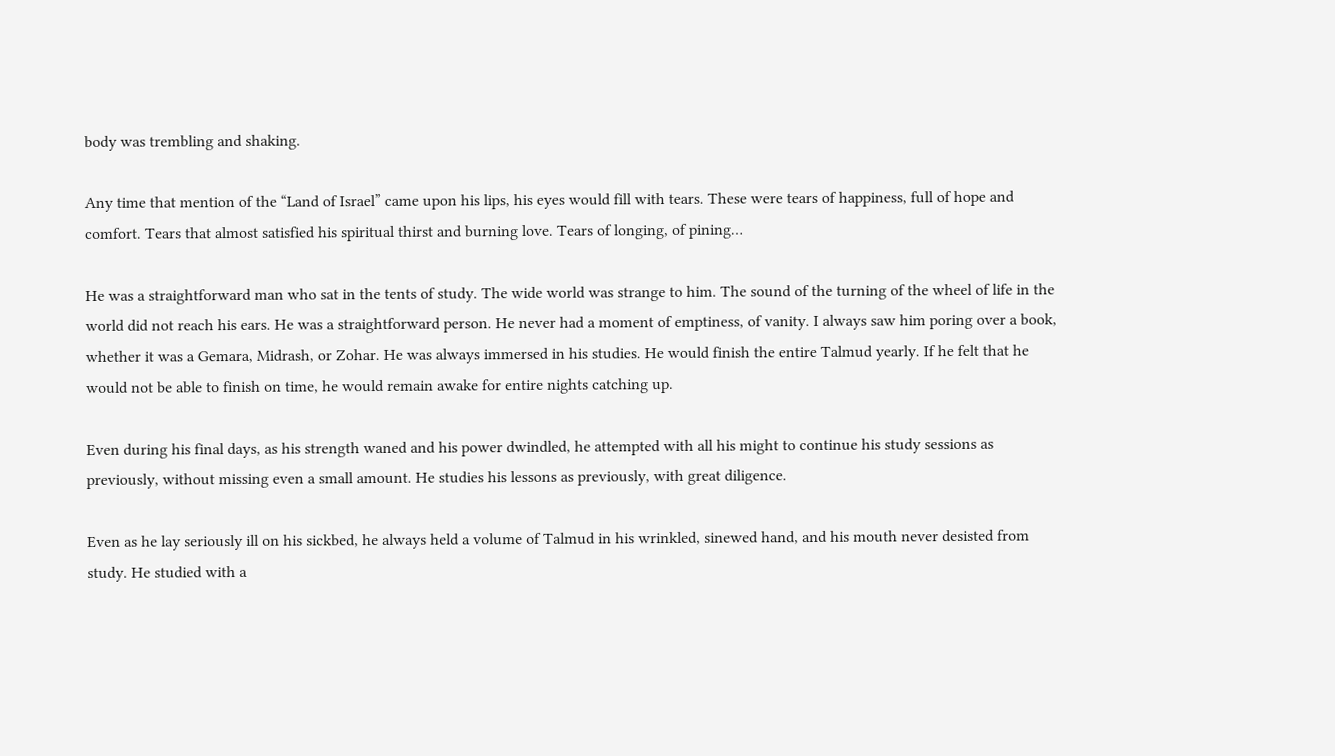body was trembling and shaking.

Any time that mention of the “Land of Israel” came upon his lips, his eyes would fill with tears. These were tears of happiness, full of hope and comfort. Tears that almost satisfied his spiritual thirst and burning love. Tears of longing, of pining…

He was a straightforward man who sat in the tents of study. The wide world was strange to him. The sound of the turning of the wheel of life in the world did not reach his ears. He was a straightforward person. He never had a moment of emptiness, of vanity. I always saw him poring over a book, whether it was a Gemara, Midrash, or Zohar. He was always immersed in his studies. He would finish the entire Talmud yearly. If he felt that he would not be able to finish on time, he would remain awake for entire nights catching up.

Even during his final days, as his strength waned and his power dwindled, he attempted with all his might to continue his study sessions as previously, without missing even a small amount. He studies his lessons as previously, with great diligence.

Even as he lay seriously ill on his sickbed, he always held a volume of Talmud in his wrinkled, sinewed hand, and his mouth never desisted from study. He studied with a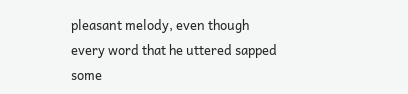pleasant melody, even though every word that he uttered sapped some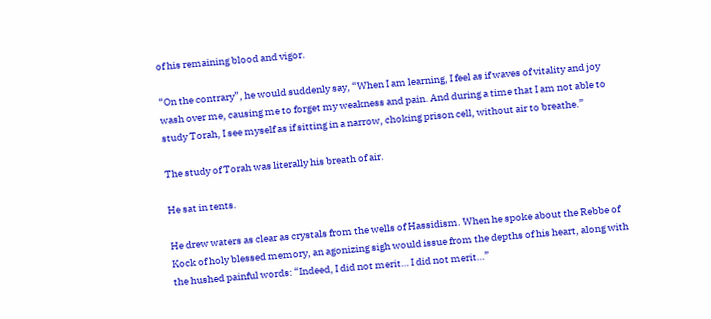of his remaining blood and vigor.

“On the contrary”, he would suddenly say, “When I am learning, I feel as if waves of vitality and joy wash over me, causing me to forget my weakness and pain. And during a time that I am not able to study Torah, I see myself as if sitting in a narrow, choking prison cell, without air to breathe.”

The study of Torah was literally his breath of air.

He sat in tents.

He drew waters as clear as crystals from the wells of Hassidism. When he spoke about the Rebbe of Kock of holy blessed memory, an agonizing sigh would issue from the depths of his heart, along with the hushed painful words: “Indeed, I did not merit… I did not merit…”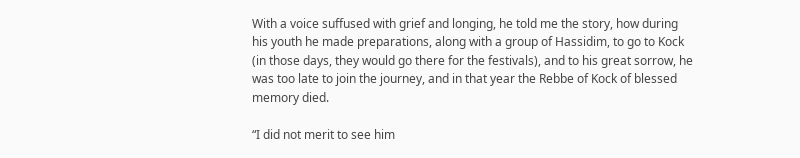With a voice suffused with grief and longing, he told me the story, how during his youth he made preparations, along with a group of Hassidim, to go to Kock (in those days, they would go there for the festivals), and to his great sorrow, he was too late to join the journey, and in that year the Rebbe of Kock of blessed memory died.

“I did not merit to see him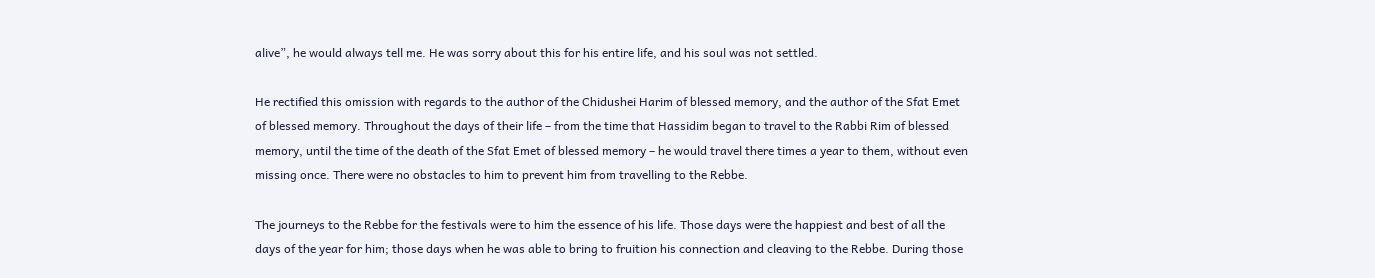alive”, he would always tell me. He was sorry about this for his entire life, and his soul was not settled.

He rectified this omission with regards to the author of the Chidushei Harim of blessed memory, and the author of the Sfat Emet of blessed memory. Throughout the days of their life – from the time that Hassidim began to travel to the Rabbi Rim of blessed memory, until the time of the death of the Sfat Emet of blessed memory – he would travel there times a year to them, without even missing once. There were no obstacles to him to prevent him from travelling to the Rebbe.

The journeys to the Rebbe for the festivals were to him the essence of his life. Those days were the happiest and best of all the days of the year for him; those days when he was able to bring to fruition his connection and cleaving to the Rebbe. During those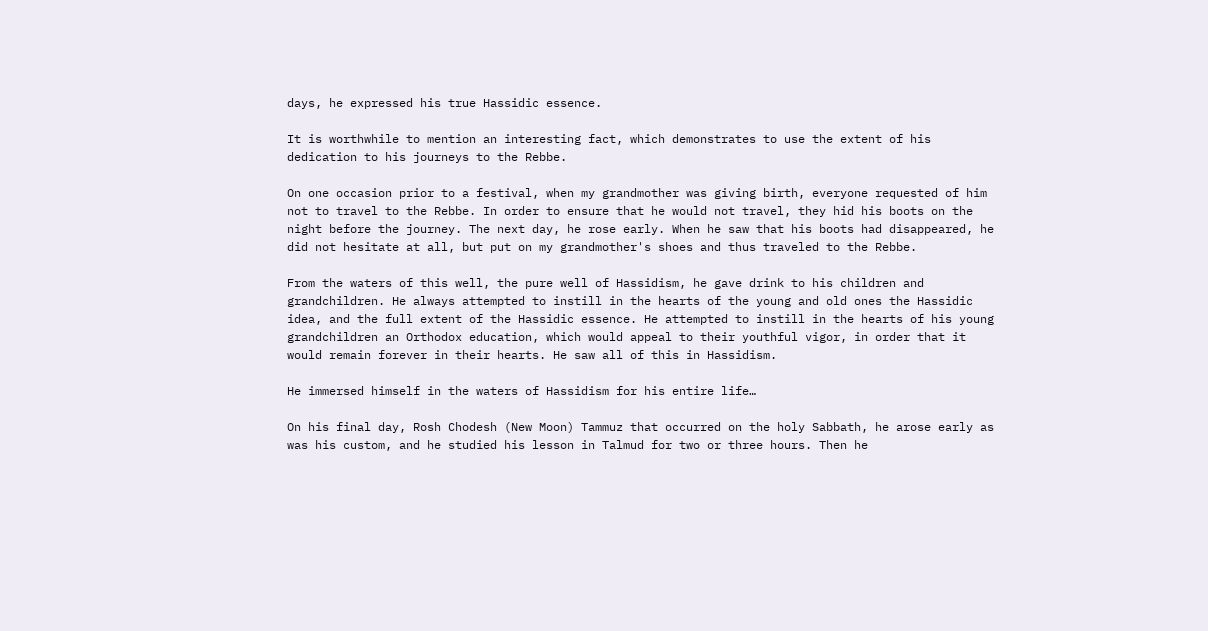days, he expressed his true Hassidic essence.

It is worthwhile to mention an interesting fact, which demonstrates to use the extent of his dedication to his journeys to the Rebbe.

On one occasion prior to a festival, when my grandmother was giving birth, everyone requested of him not to travel to the Rebbe. In order to ensure that he would not travel, they hid his boots on the night before the journey. The next day, he rose early. When he saw that his boots had disappeared, he did not hesitate at all, but put on my grandmother's shoes and thus traveled to the Rebbe.

From the waters of this well, the pure well of Hassidism, he gave drink to his children and grandchildren. He always attempted to instill in the hearts of the young and old ones the Hassidic idea, and the full extent of the Hassidic essence. He attempted to instill in the hearts of his young grandchildren an Orthodox education, which would appeal to their youthful vigor, in order that it would remain forever in their hearts. He saw all of this in Hassidism.

He immersed himself in the waters of Hassidism for his entire life…

On his final day, Rosh Chodesh (New Moon) Tammuz that occurred on the holy Sabbath, he arose early as was his custom, and he studied his lesson in Talmud for two or three hours. Then he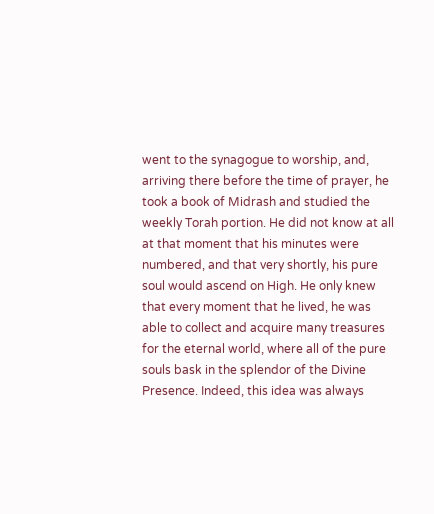went to the synagogue to worship, and, arriving there before the time of prayer, he took a book of Midrash and studied the weekly Torah portion. He did not know at all at that moment that his minutes were numbered, and that very shortly, his pure soul would ascend on High. He only knew that every moment that he lived, he was able to collect and acquire many treasures for the eternal world, where all of the pure souls bask in the splendor of the Divine Presence. Indeed, this idea was always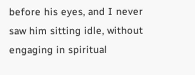before his eyes, and I never saw him sitting idle, without engaging in spiritual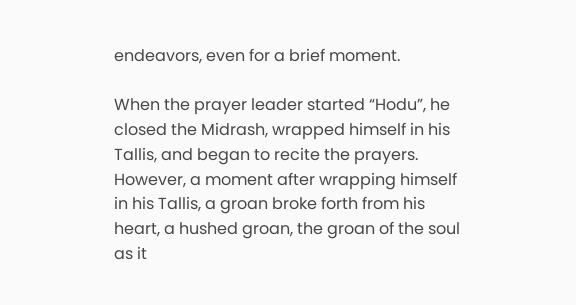endeavors, even for a brief moment.

When the prayer leader started “Hodu”, he closed the Midrash, wrapped himself in his Tallis, and began to recite the prayers. However, a moment after wrapping himself in his Tallis, a groan broke forth from his heart, a hushed groan, the groan of the soul as it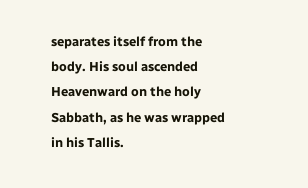separates itself from the body. His soul ascended Heavenward on the holy Sabbath, as he was wrapped in his Tallis.